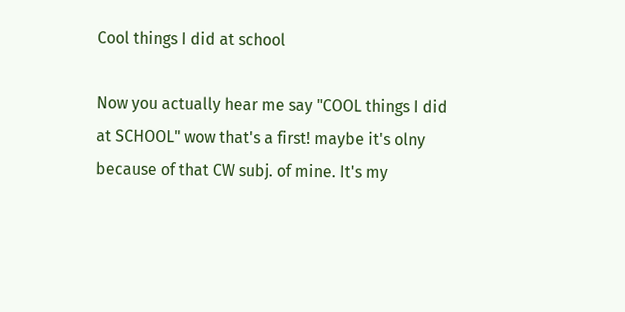Cool things I did at school

Now you actually hear me say "COOL things I did at SCHOOL" wow that's a first! maybe it's olny because of that CW subj. of mine. It's my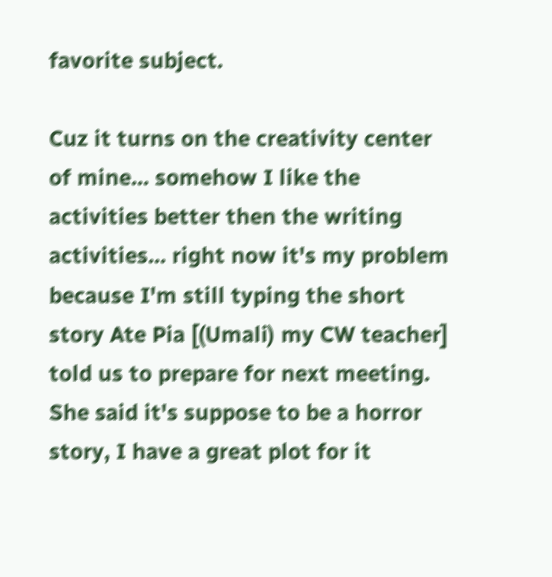favorite subject.

Cuz it turns on the creativity center of mine... somehow I like the activities better then the writing activities... right now it's my problem because I'm still typing the short story Ate Pia [(Umali) my CW teacher] told us to prepare for next meeting. She said it's suppose to be a horror story, I have a great plot for it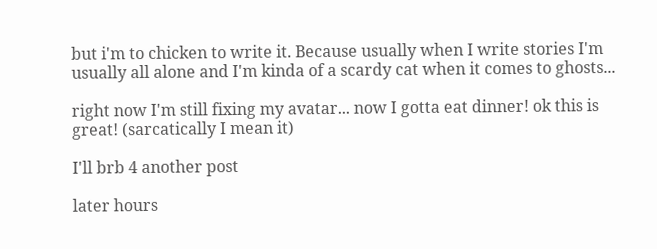but i'm to chicken to write it. Because usually when I write stories I'm usually all alone and I'm kinda of a scardy cat when it comes to ghosts...

right now I'm still fixing my avatar... now I gotta eat dinner! ok this is great! (sarcatically I mean it)

I'll brb 4 another post

later hours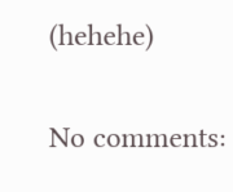(hehehe)

No comments: